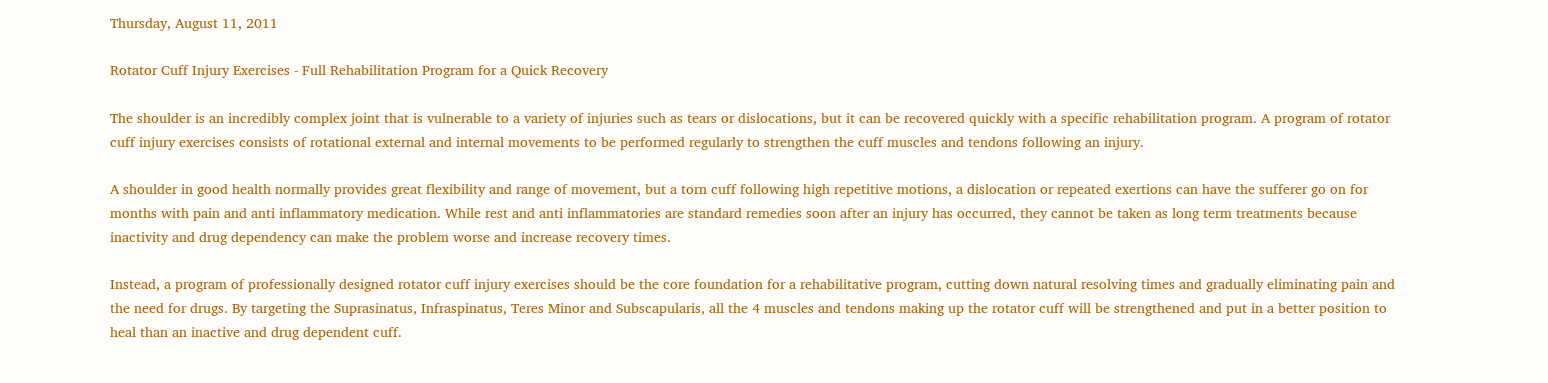Thursday, August 11, 2011

Rotator Cuff Injury Exercises - Full Rehabilitation Program for a Quick Recovery

The shoulder is an incredibly complex joint that is vulnerable to a variety of injuries such as tears or dislocations, but it can be recovered quickly with a specific rehabilitation program. A program of rotator cuff injury exercises consists of rotational external and internal movements to be performed regularly to strengthen the cuff muscles and tendons following an injury.

A shoulder in good health normally provides great flexibility and range of movement, but a torn cuff following high repetitive motions, a dislocation or repeated exertions can have the sufferer go on for months with pain and anti inflammatory medication. While rest and anti inflammatories are standard remedies soon after an injury has occurred, they cannot be taken as long term treatments because inactivity and drug dependency can make the problem worse and increase recovery times.

Instead, a program of professionally designed rotator cuff injury exercises should be the core foundation for a rehabilitative program, cutting down natural resolving times and gradually eliminating pain and the need for drugs. By targeting the Suprasinatus, Infraspinatus, Teres Minor and Subscapularis, all the 4 muscles and tendons making up the rotator cuff will be strengthened and put in a better position to heal than an inactive and drug dependent cuff.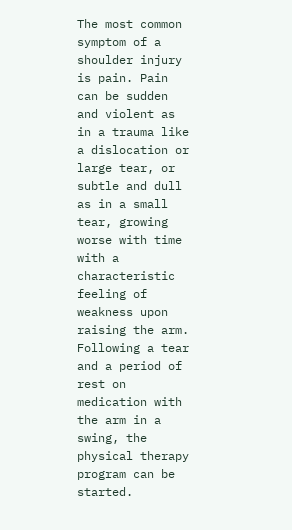The most common symptom of a shoulder injury is pain. Pain can be sudden and violent as in a trauma like a dislocation or large tear, or subtle and dull as in a small tear, growing worse with time with a characteristic feeling of weakness upon raising the arm. Following a tear and a period of rest on medication with the arm in a swing, the physical therapy program can be started.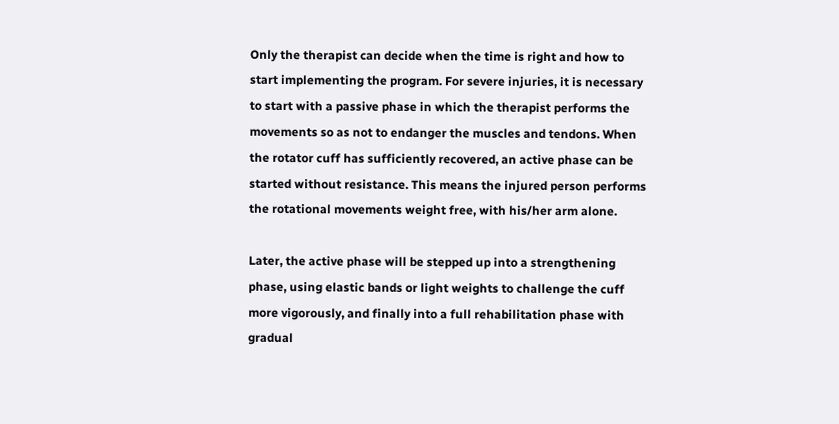Only the therapist can decide when the time is right and how to start implementing the program. For severe injuries, it is necessary to start with a passive phase in which the therapist performs the movements so as not to endanger the muscles and tendons. When the rotator cuff has sufficiently recovered, an active phase can be started without resistance. This means the injured person performs the rotational movements weight free, with his/her arm alone.

Later, the active phase will be stepped up into a strengthening phase, using elastic bands or light weights to challenge the cuff more vigorously, and finally into a full rehabilitation phase with gradual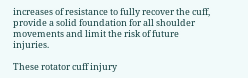increases of resistance to fully recover the cuff, provide a solid foundation for all shoulder movements and limit the risk of future injuries.

These rotator cuff injury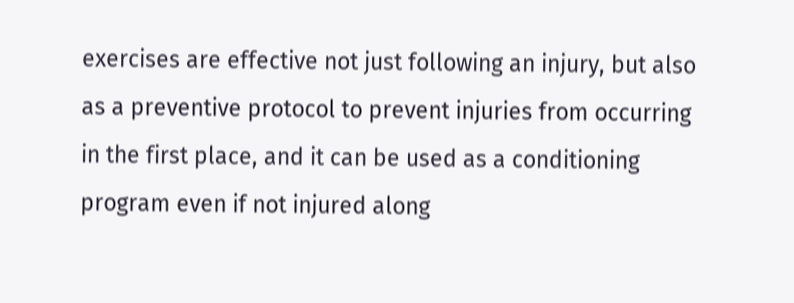exercises are effective not just following an injury, but also as a preventive protocol to prevent injuries from occurring in the first place, and it can be used as a conditioning program even if not injured along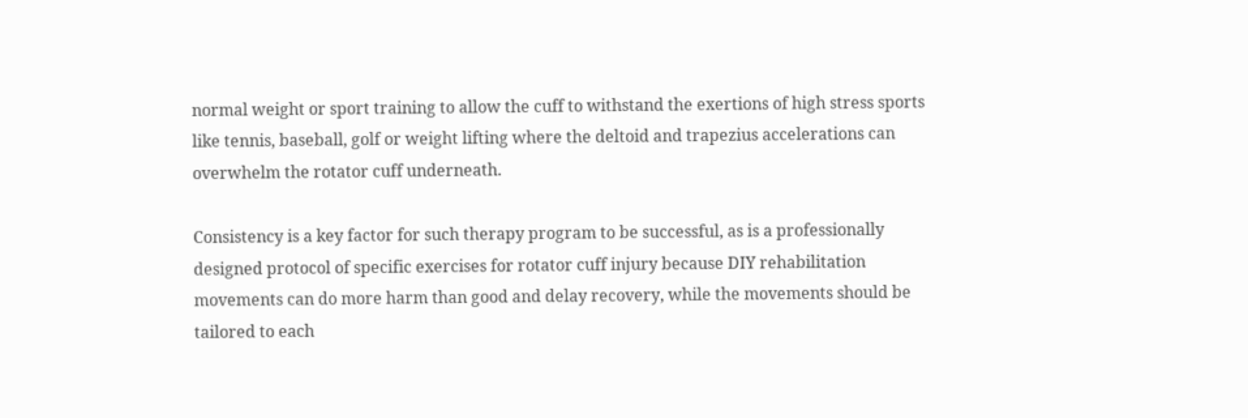normal weight or sport training to allow the cuff to withstand the exertions of high stress sports like tennis, baseball, golf or weight lifting where the deltoid and trapezius accelerations can overwhelm the rotator cuff underneath.

Consistency is a key factor for such therapy program to be successful, as is a professionally designed protocol of specific exercises for rotator cuff injury because DIY rehabilitation movements can do more harm than good and delay recovery, while the movements should be tailored to each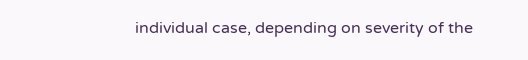individual case, depending on severity of the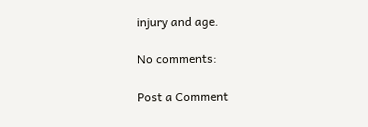injury and age.

No comments:

Post a Comment